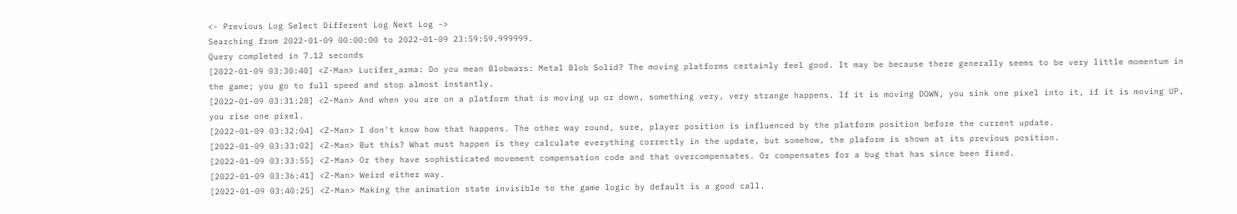<- Previous Log Select Different Log Next Log ->
Searching from 2022-01-09 00:00:00 to 2022-01-09 23:59:59.999999.
Query completed in 7.12 seconds
[2022-01-09 03:30:40] <Z-Man> Lucifer_arma: Do you mean Blobwars: Metal Blob Solid? The moving platforms certainly feel good. It may be because there generally seems to be very little momentum in the game; you go to full speed and stop almost instantly.
[2022-01-09 03:31:28] <Z-Man> And when you are on a platform that is moving up or down, something very, very strange happens. If it is moving DOWN, you sink one pixel into it, if it is moving UP, you rise one pixel.
[2022-01-09 03:32:04] <Z-Man> I don't know how that happens. The other way round, sure, player position is influenced by the platform position before the current update.
[2022-01-09 03:33:02] <Z-Man> But this? What must happen is they calculate everything correctly in the update, but somehow, the plaform is shown at its previous position.
[2022-01-09 03:33:55] <Z-Man> Or they have sophisticated movement compensation code and that overcompensates. Or compensates for a bug that has since been fixed.
[2022-01-09 03:36:41] <Z-Man> Weird either way.
[2022-01-09 03:40:25] <Z-Man> Making the animation state invisible to the game logic by default is a good call.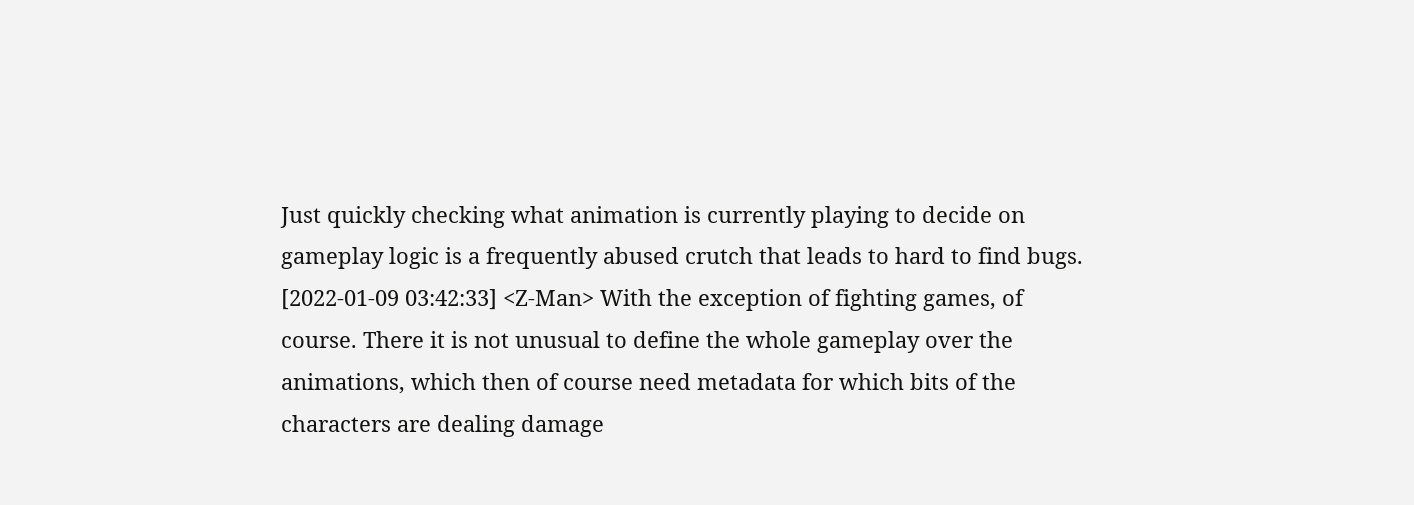Just quickly checking what animation is currently playing to decide on gameplay logic is a frequently abused crutch that leads to hard to find bugs.
[2022-01-09 03:42:33] <Z-Man> With the exception of fighting games, of course. There it is not unusual to define the whole gameplay over the animations, which then of course need metadata for which bits of the characters are dealing damage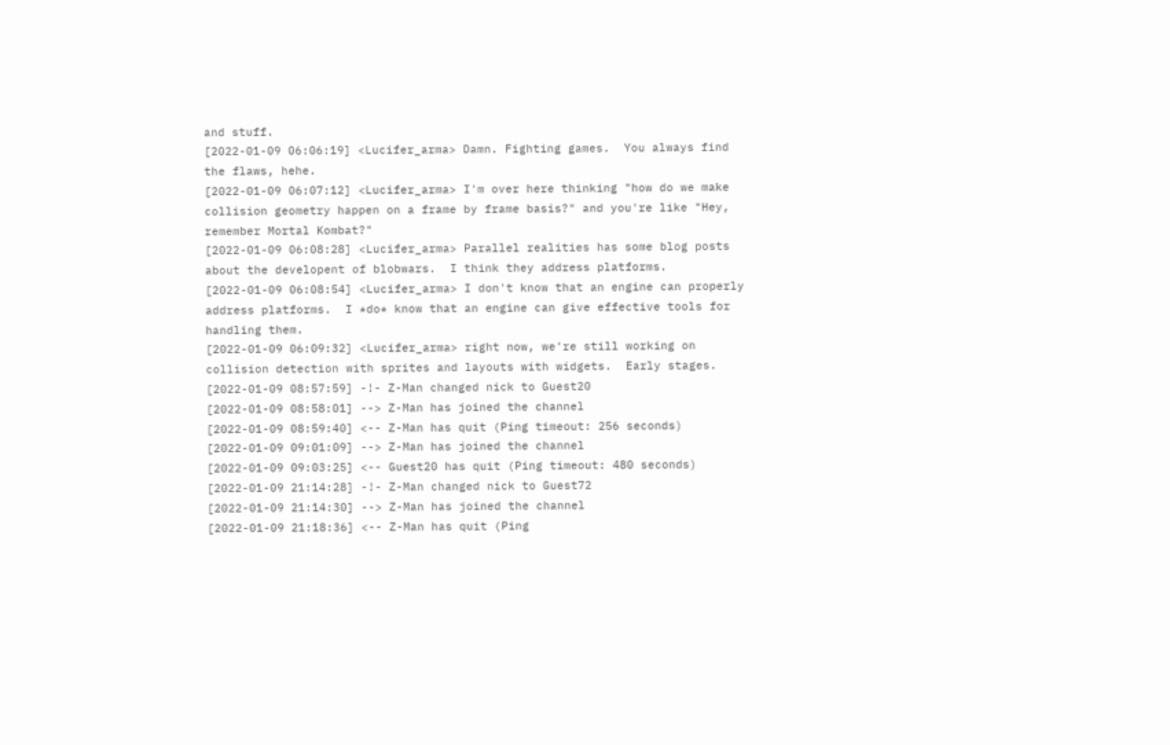and stuff.
[2022-01-09 06:06:19] <Lucifer_arma> Damn. Fighting games.  You always find the flaws, hehe.
[2022-01-09 06:07:12] <Lucifer_arma> I'm over here thinking "how do we make collision geometry happen on a frame by frame basis?" and you're like "Hey, remember Mortal Kombat?"
[2022-01-09 06:08:28] <Lucifer_arma> Parallel realities has some blog posts about the developent of blobwars.  I think they address platforms.
[2022-01-09 06:08:54] <Lucifer_arma> I don't know that an engine can properly address platforms.  I *do* know that an engine can give effective tools for handling them.
[2022-01-09 06:09:32] <Lucifer_arma> right now, we're still working on collision detection with sprites and layouts with widgets.  Early stages.
[2022-01-09 08:57:59] -!- Z-Man changed nick to Guest20
[2022-01-09 08:58:01] --> Z-Man has joined the channel
[2022-01-09 08:59:40] <-- Z-Man has quit (Ping timeout: 256 seconds)
[2022-01-09 09:01:09] --> Z-Man has joined the channel
[2022-01-09 09:03:25] <-- Guest20 has quit (Ping timeout: 480 seconds)
[2022-01-09 21:14:28] -!- Z-Man changed nick to Guest72
[2022-01-09 21:14:30] --> Z-Man has joined the channel
[2022-01-09 21:18:36] <-- Z-Man has quit (Ping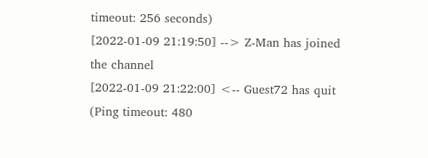timeout: 256 seconds)
[2022-01-09 21:19:50] --> Z-Man has joined the channel
[2022-01-09 21:22:00] <-- Guest72 has quit (Ping timeout: 480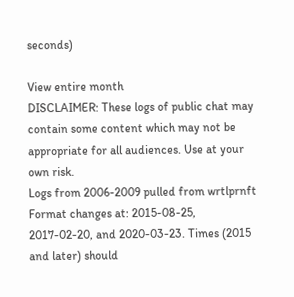seconds)

View entire month
DISCLAIMER: These logs of public chat may contain some content which may not be appropriate for all audiences. Use at your own risk.
Logs from 2006-2009 pulled from wrtlprnft
Format changes at: 2015-08-25, 2017-02-20, and 2020-03-23. Times (2015 and later) should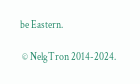be Eastern.

 © NelgTron 2014-2024.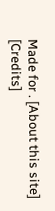Made for . [About this site] [Credits]